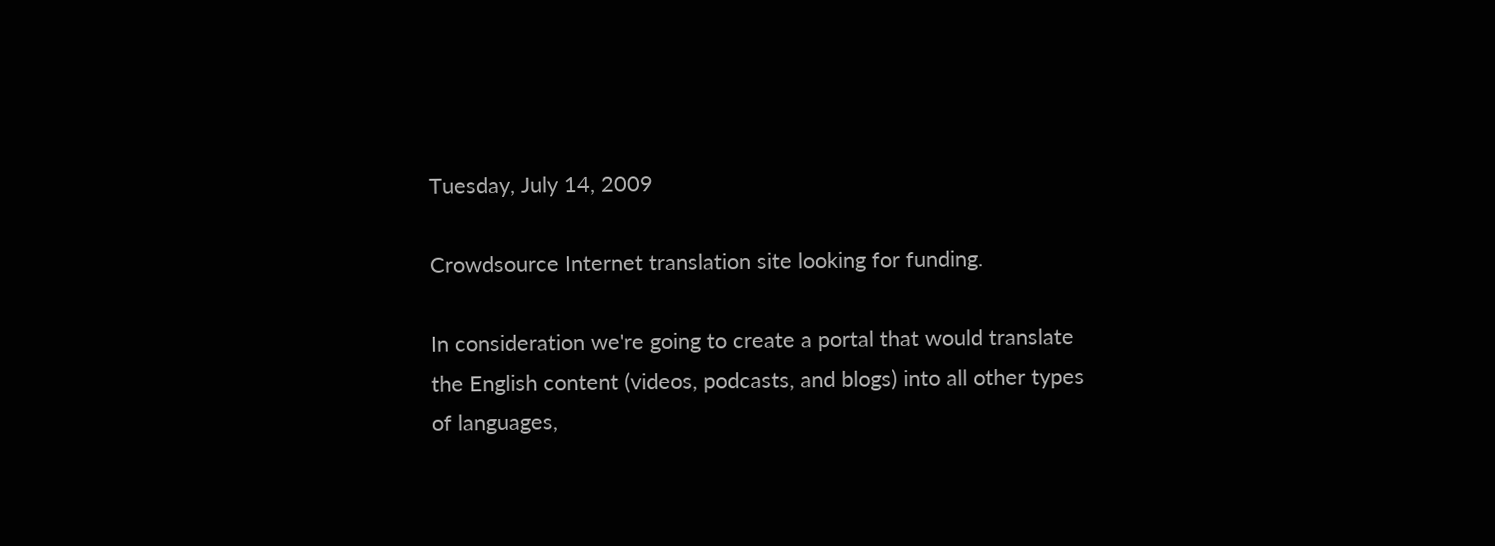Tuesday, July 14, 2009

Crowdsource Internet translation site looking for funding.

In consideration we're going to create a portal that would translate the English content (videos, podcasts, and blogs) into all other types of languages,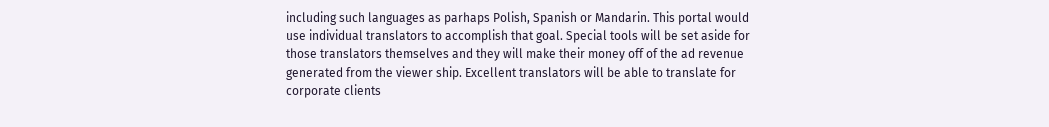including such languages as parhaps Polish, Spanish or Mandarin. This portal would use individual translators to accomplish that goal. Special tools will be set aside for those translators themselves and they will make their money off of the ad revenue generated from the viewer ship. Excellent translators will be able to translate for corporate clients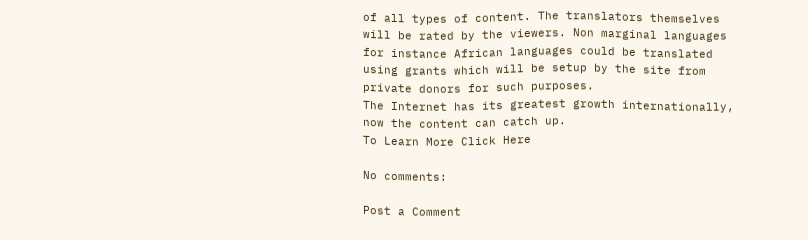of all types of content. The translators themselves will be rated by the viewers. Non marginal languages for instance African languages could be translated using grants which will be setup by the site from private donors for such purposes.
The Internet has its greatest growth internationally, now the content can catch up.
To Learn More Click Here

No comments:

Post a Comment